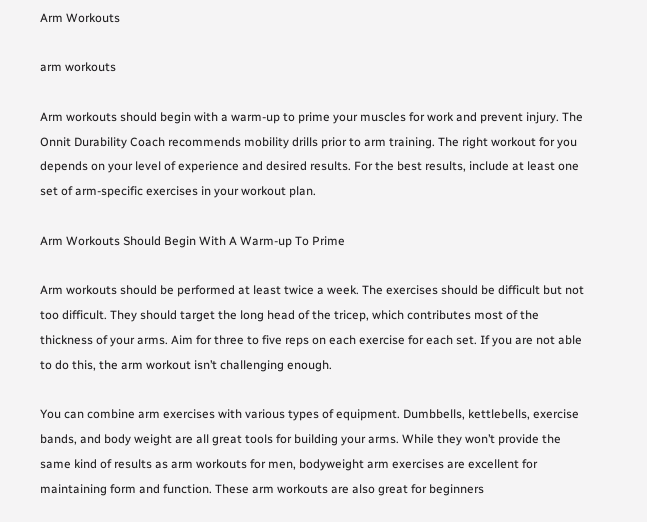Arm Workouts

arm workouts

Arm workouts should begin with a warm-up to prime your muscles for work and prevent injury. The Onnit Durability Coach recommends mobility drills prior to arm training. The right workout for you depends on your level of experience and desired results. For the best results, include at least one set of arm-specific exercises in your workout plan.

Arm Workouts Should Begin With A Warm-up To Prime

Arm workouts should be performed at least twice a week. The exercises should be difficult but not too difficult. They should target the long head of the tricep, which contributes most of the thickness of your arms. Aim for three to five reps on each exercise for each set. If you are not able to do this, the arm workout isn’t challenging enough.

You can combine arm exercises with various types of equipment. Dumbbells, kettlebells, exercise bands, and body weight are all great tools for building your arms. While they won’t provide the same kind of results as arm workouts for men, bodyweight arm exercises are excellent for maintaining form and function. These arm workouts are also great for beginners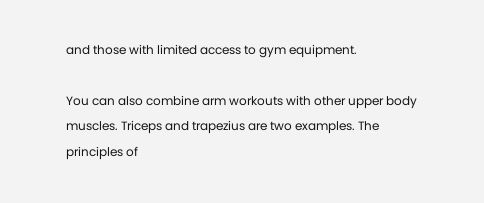and those with limited access to gym equipment.

You can also combine arm workouts with other upper body muscles. Triceps and trapezius are two examples. The principles of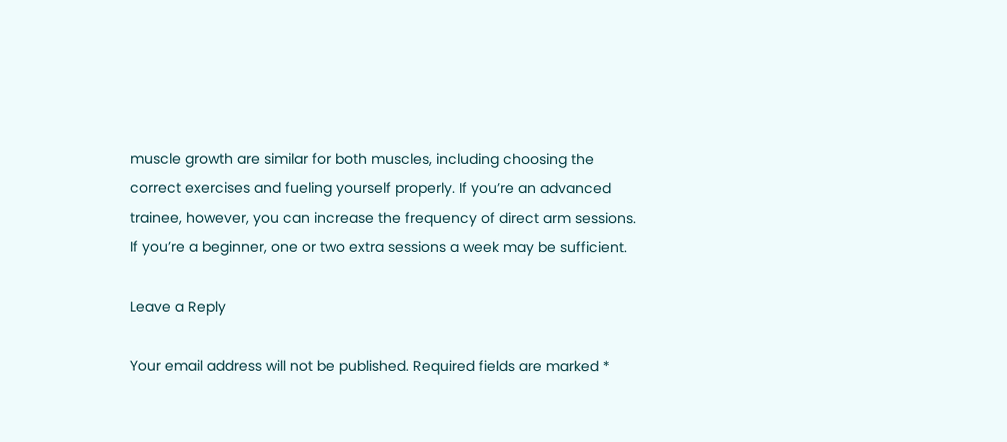muscle growth are similar for both muscles, including choosing the correct exercises and fueling yourself properly. If you’re an advanced trainee, however, you can increase the frequency of direct arm sessions. If you’re a beginner, one or two extra sessions a week may be sufficient.

Leave a Reply

Your email address will not be published. Required fields are marked *